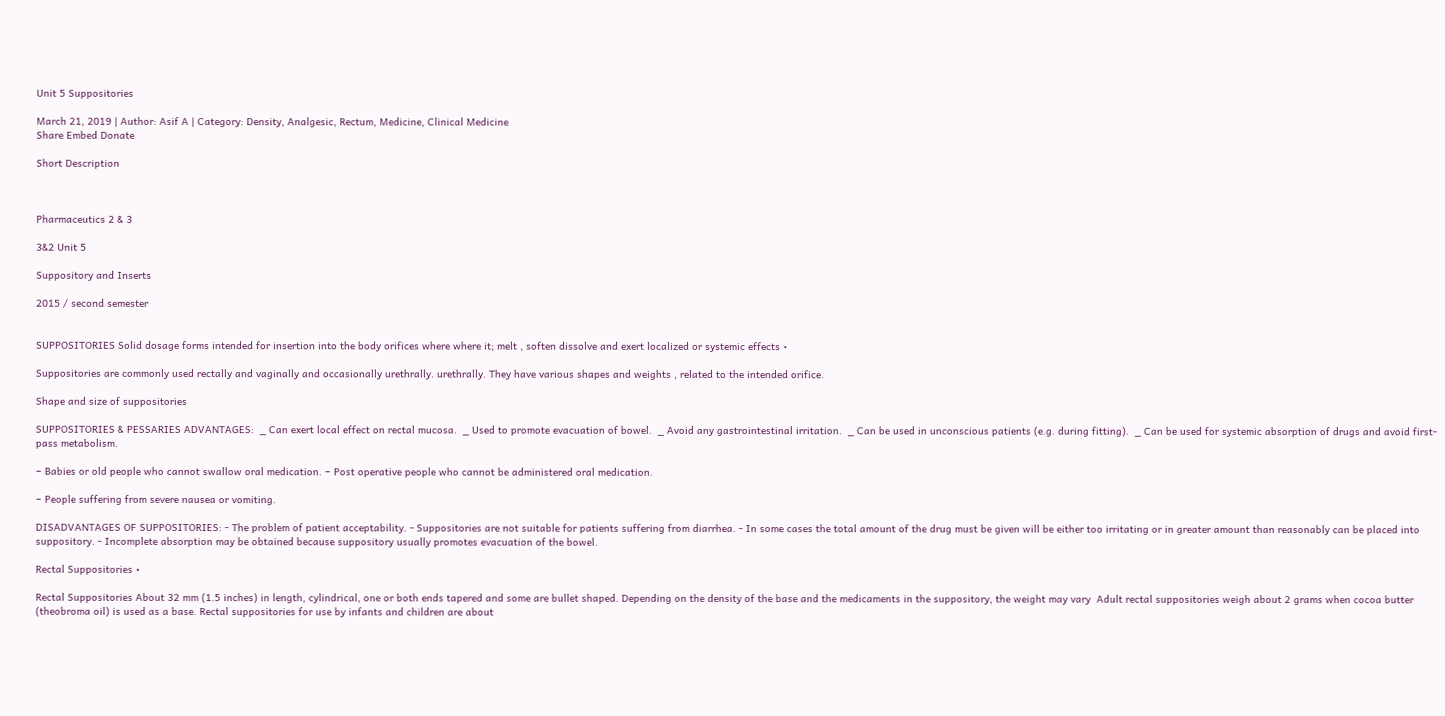Unit 5 Suppositories

March 21, 2019 | Author: Asif A | Category: Density, Analgesic, Rectum, Medicine, Clinical Medicine
Share Embed Donate

Short Description



Pharmaceutics 2 & 3

3&2 Unit 5

Suppository and Inserts

2015 / second semester


SUPPOSITORIES Solid dosage forms intended for insertion into the body orifices where where it; melt , soften dissolve and exert localized or systemic effects •

Suppositories are commonly used rectally and vaginally and occasionally urethrally. urethrally. They have various shapes and weights , related to the intended orifice.

Shape and size of suppositories

SUPPOSITORIES & PESSARIES ADVANTAGES:  _ Can exert local effect on rectal mucosa.  _ Used to promote evacuation of bowel.  _ Avoid any gastrointestinal irritation.  _ Can be used in unconscious patients (e.g. during fitting).  _ Can be used for systemic absorption of drugs and avoid first-pass metabolism.

− Babies or old people who cannot swallow oral medication. − Post operative people who cannot be administered oral medication.

− People suffering from severe nausea or vomiting.

DISADVANTAGES OF SUPPOSITORIES: - The problem of patient acceptability. - Suppositories are not suitable for patients suffering from diarrhea. - In some cases the total amount of the drug must be given will be either too irritating or in greater amount than reasonably can be placed into suppository. - Incomplete absorption may be obtained because suppository usually promotes evacuation of the bowel.

Rectal Suppositories •

Rectal Suppositories About 32 mm (1.5 inches) in length, cylindrical, one or both ends tapered and some are bullet shaped. Depending on the density of the base and the medicaments in the suppository, the weight may vary  Adult rectal suppositories weigh about 2 grams when cocoa butter (theobroma oil) is used as a base. Rectal suppositories for use by infants and children are about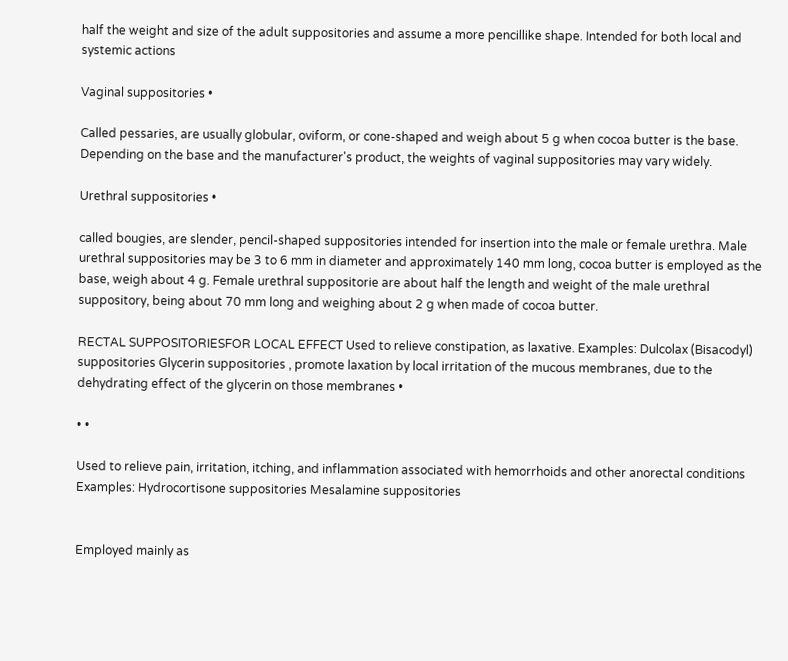half the weight and size of the adult suppositories and assume a more pencillike shape. Intended for both local and systemic actions

Vaginal suppositories •

Called pessaries, are usually globular, oviform, or cone-shaped and weigh about 5 g when cocoa butter is the base. Depending on the base and the manufacturer's product, the weights of vaginal suppositories may vary widely.

Urethral suppositories •

called bougies, are slender, pencil-shaped suppositories intended for insertion into the male or female urethra. Male urethral suppositories may be 3 to 6 mm in diameter and approximately 140 mm long, cocoa butter is employed as the base, weigh about 4 g. Female urethral suppositorie are about half the length and weight of the male urethral suppository, being about 70 mm long and weighing about 2 g when made of cocoa butter.

RECTAL SUPPOSITORIESFOR LOCAL EFFECT Used to relieve constipation, as laxative. Examples: Dulcolax (Bisacodyl) suppositories Glycerin suppositories , promote laxation by local irritation of the mucous membranes, due to the dehydrating effect of the glycerin on those membranes •

• •

Used to relieve pain, irritation, itching, and inflammation associated with hemorrhoids and other anorectal conditions Examples: Hydrocortisone suppositories Mesalamine suppositories


Employed mainly as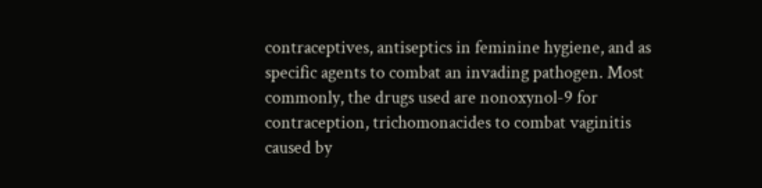contraceptives, antiseptics in feminine hygiene, and as specific agents to combat an invading pathogen. Most commonly, the drugs used are nonoxynol-9 for contraception, trichomonacides to combat vaginitis caused by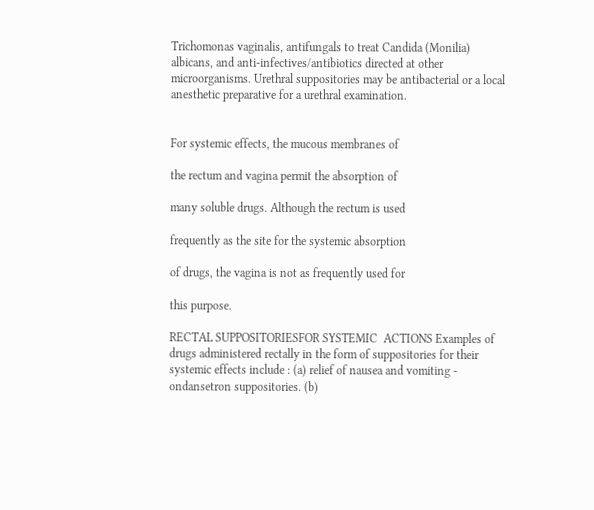Trichomonas vaginalis, antifungals to treat Candida (Monilia) albicans, and anti-infectives/antibiotics directed at other microorganisms. Urethral suppositories may be antibacterial or a local anesthetic preparative for a urethral examination.


For systemic effects, the mucous membranes of

the rectum and vagina permit the absorption of

many soluble drugs. Although the rectum is used

frequently as the site for the systemic absorption

of drugs, the vagina is not as frequently used for

this purpose.

RECTAL SUPPOSITORIESFOR SYSTEMIC  ACTIONS Examples of drugs administered rectally in the form of suppositories for their systemic effects include : (a) relief of nausea and vomiting - ondansetron suppositories. (b)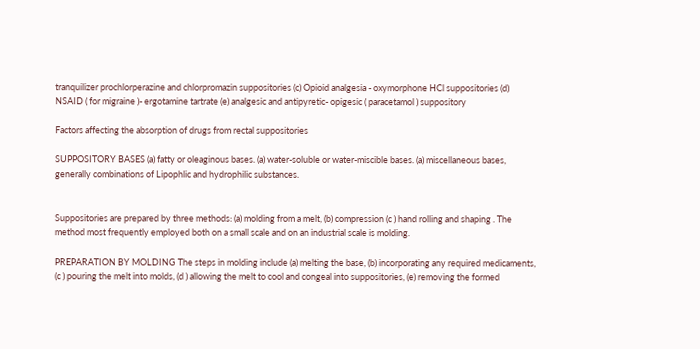tranquilizer prochlorperazine and chlorpromazin suppositories (c) Opioid analgesia - oxymorphone HCl suppositories (d) NSAID ( for migraine )- ergotamine tartrate (e) analgesic and antipyretic- opigesic ( paracetamol ) suppository

Factors affecting the absorption of drugs from rectal suppositories

SUPPOSITORY BASES (a) fatty or oleaginous bases. (a) water-soluble or water-miscible bases. (a) miscellaneous bases, generally combinations of Lipophlic and hydrophilic substances.


Suppositories are prepared by three methods: (a) molding from a melt, (b) compression (c ) hand rolling and shaping . The method most frequently employed both on a small scale and on an industrial scale is molding.

PREPARATION BY MOLDING The steps in molding include (a) melting the base, (b) incorporating any required medicaments, (c ) pouring the melt into molds, (d ) allowing the melt to cool and congeal into suppositories, (e) removing the formed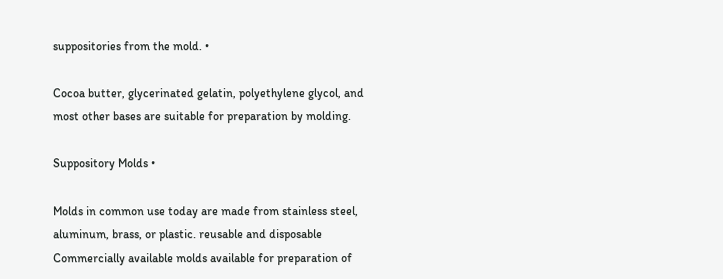suppositories from the mold. •

Cocoa butter, glycerinated gelatin, polyethylene glycol, and most other bases are suitable for preparation by molding.

Suppository Molds •

Molds in common use today are made from stainless steel, aluminum, brass, or plastic. reusable and disposable Commercially available molds available for preparation of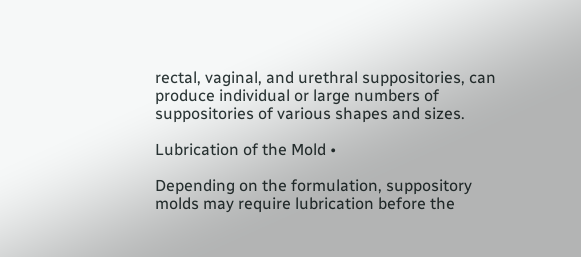rectal, vaginal, and urethral suppositories, can produce individual or large numbers of suppositories of various shapes and sizes.

Lubrication of the Mold •

Depending on the formulation, suppository molds may require lubrication before the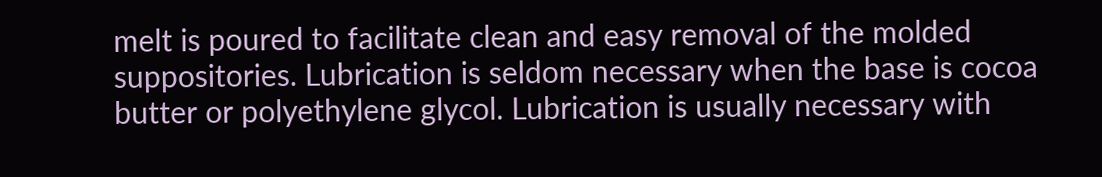melt is poured to facilitate clean and easy removal of the molded suppositories. Lubrication is seldom necessary when the base is cocoa butter or polyethylene glycol. Lubrication is usually necessary with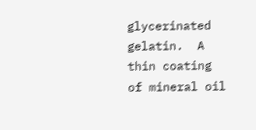glycerinated gelatin.  A thin coating of mineral oil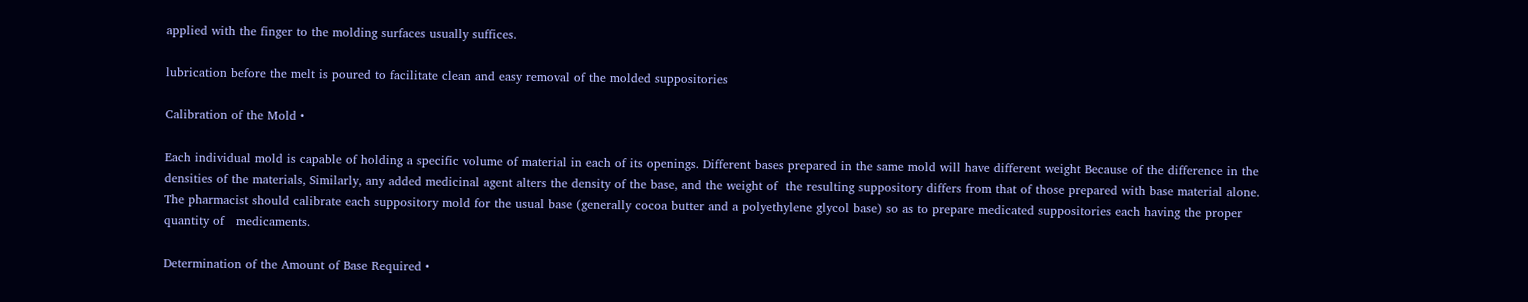applied with the finger to the molding surfaces usually suffices.

lubrication before the melt is poured to facilitate clean and easy removal of the molded suppositories

Calibration of the Mold •

Each individual mold is capable of holding a specific volume of material in each of its openings. Different bases prepared in the same mold will have different weight Because of the difference in the densities of the materials, Similarly, any added medicinal agent alters the density of the base, and the weight of  the resulting suppository differs from that of those prepared with base material alone. The pharmacist should calibrate each suppository mold for the usual base (generally cocoa butter and a polyethylene glycol base) so as to prepare medicated suppositories each having the proper quantity of   medicaments.

Determination of the Amount of Base Required •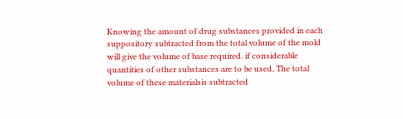Knowing the amount of drug substances provided in each suppository subtracted from the total volume of the mold will give the volume of base required. if considerable quantities of other substances are to be used, The total volume of these materialsis subtracted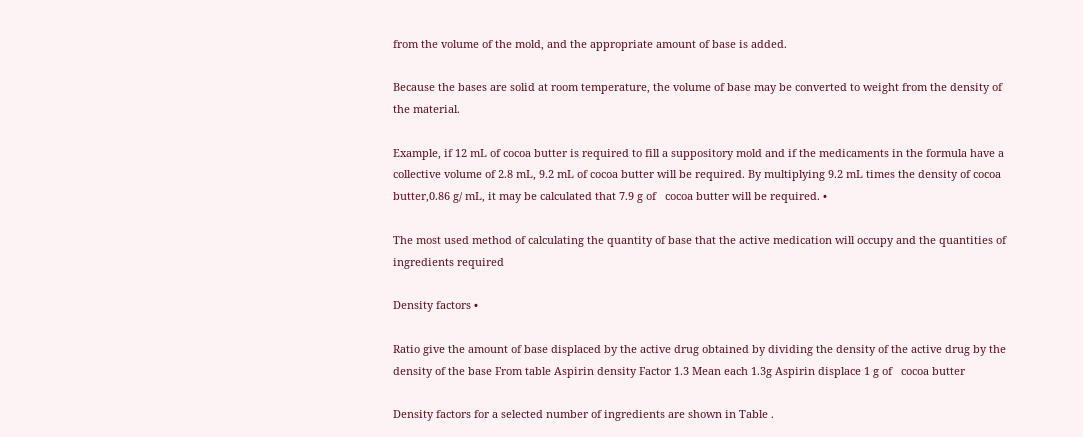from the volume of the mold, and the appropriate amount of base is added.

Because the bases are solid at room temperature, the volume of base may be converted to weight from the density of the material.

Example, if 12 mL of cocoa butter is required to fill a suppository mold and if the medicaments in the formula have a collective volume of 2.8 mL, 9.2 mL of cocoa butter will be required. By multiplying 9.2 mL times the density of cocoa butter,0.86 g/ mL, it may be calculated that 7.9 g of   cocoa butter will be required. •

The most used method of calculating the quantity of base that the active medication will occupy and the quantities of ingredients required

Density factors •

Ratio give the amount of base displaced by the active drug obtained by dividing the density of the active drug by the density of the base From table Aspirin density Factor 1.3 Mean each 1.3g Aspirin displace 1 g of   cocoa butter

Density factors for a selected number of ingredients are shown in Table .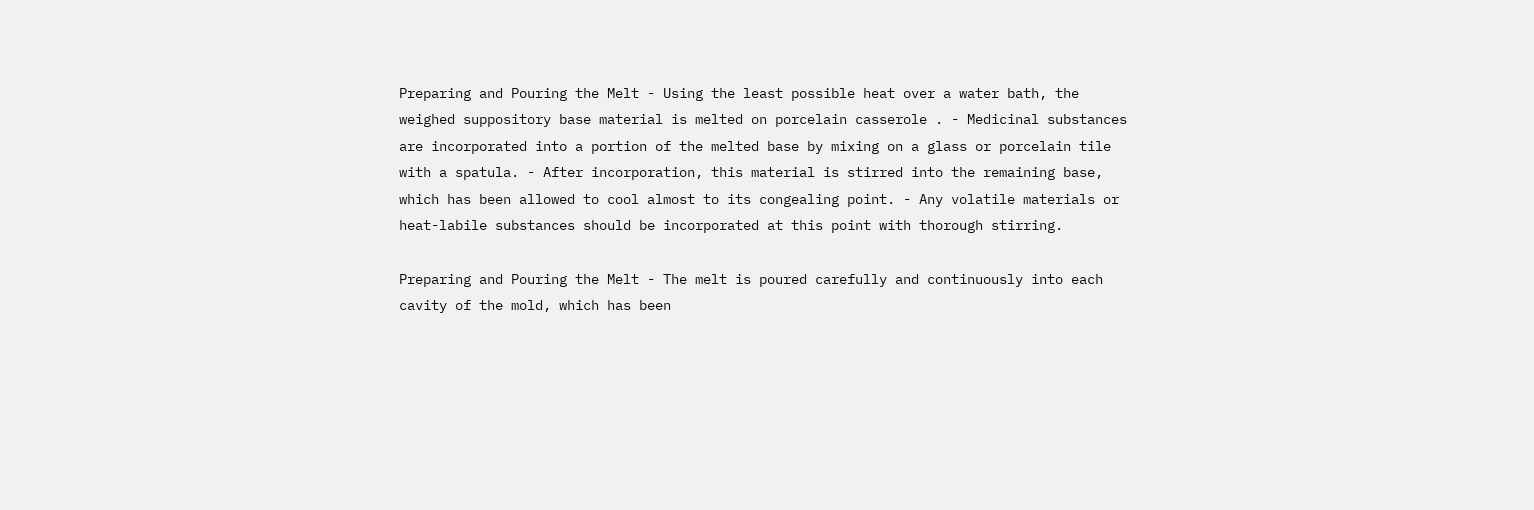Preparing and Pouring the Melt - Using the least possible heat over a water bath, the weighed suppository base material is melted on porcelain casserole . - Medicinal substances are incorporated into a portion of the melted base by mixing on a glass or porcelain tile with a spatula. - After incorporation, this material is stirred into the remaining base, which has been allowed to cool almost to its congealing point. - Any volatile materials or heat-labile substances should be incorporated at this point with thorough stirring.

Preparing and Pouring the Melt - The melt is poured carefully and continuously into each cavity of the mold, which has been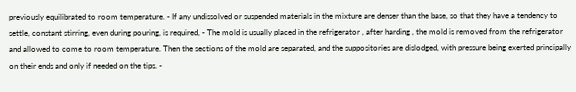previously equilibrated to room temperature. - If any undissolved or suspended materials in the mixture are denser than the base, so that they have a tendency to settle, constant stirring, even during pouring, is required, - The mold is usually placed in the refrigerator , after harding , the mold is removed from the refrigerator and allowed to come to room temperature. Then the sections of the mold are separated, and the suppositories are dislodged, with pressure being exerted principally on their ends and only if needed on the tips. -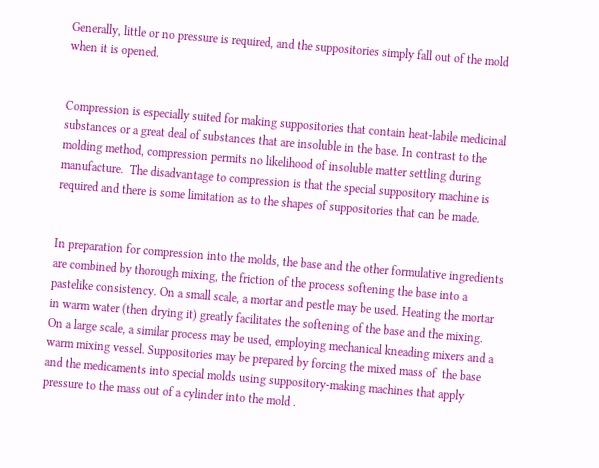Generally, little or no pressure is required, and the suppositories simply fall out of the mold when it is opened.


Compression is especially suited for making suppositories that contain heat-labile medicinal substances or a great deal of substances that are insoluble in the base. In contrast to the molding method, compression permits no likelihood of insoluble matter settling during manufacture.  The disadvantage to compression is that the special suppository machine is required and there is some limitation as to the shapes of suppositories that can be made.


In preparation for compression into the molds, the base and the other formulative ingredients are combined by thorough mixing, the friction of the process softening the base into a pastelike consistency. On a small scale, a mortar and pestle may be used. Heating the mortar in warm water (then drying it) greatly facilitates the softening of the base and the mixing.   On a large scale, a similar process may be used, employing mechanical kneading mixers and a warm mixing vessel. Suppositories may be prepared by forcing the mixed mass of  the base and the medicaments into special molds using suppository-making machines that apply pressure to the mass out of a cylinder into the mold .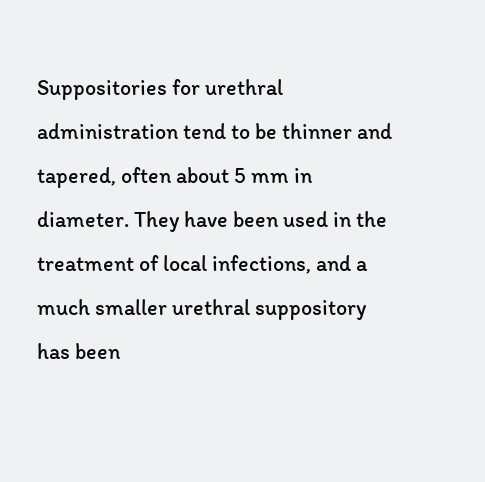Suppositories for urethral administration tend to be thinner and tapered, often about 5 mm in diameter. They have been used in the treatment of local infections, and a much smaller urethral suppository has been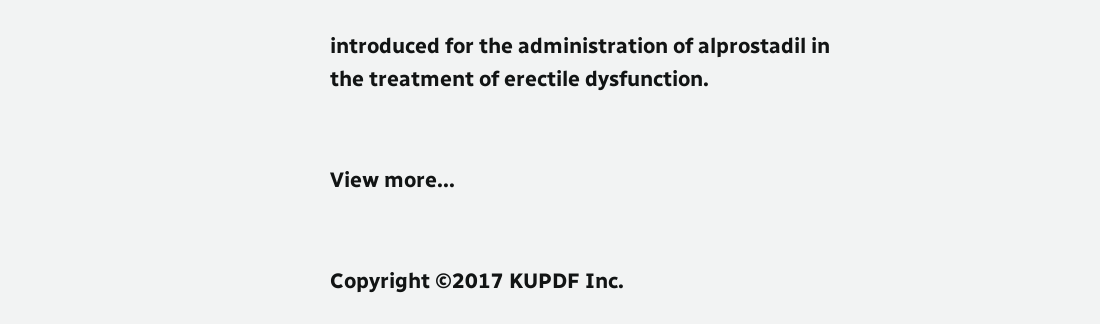introduced for the administration of alprostadil in the treatment of erectile dysfunction.


View more...


Copyright ©2017 KUPDF Inc.